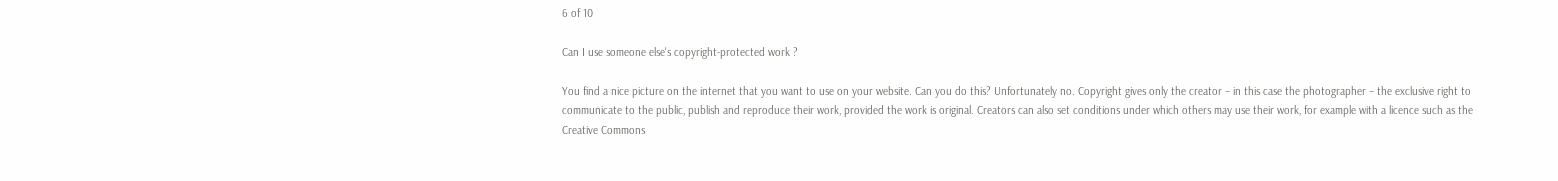6 of 10

Can I use someone else's copyright-protected work ?

You find a nice picture on the internet that you want to use on your website. Can you do this? Unfortunately no. Copyright gives only the creator – in this case the photographer – the exclusive right to communicate to the public, publish and reproduce their work, provided the work is original. Creators can also set conditions under which others may use their work, for example with a licence such as the Creative Commons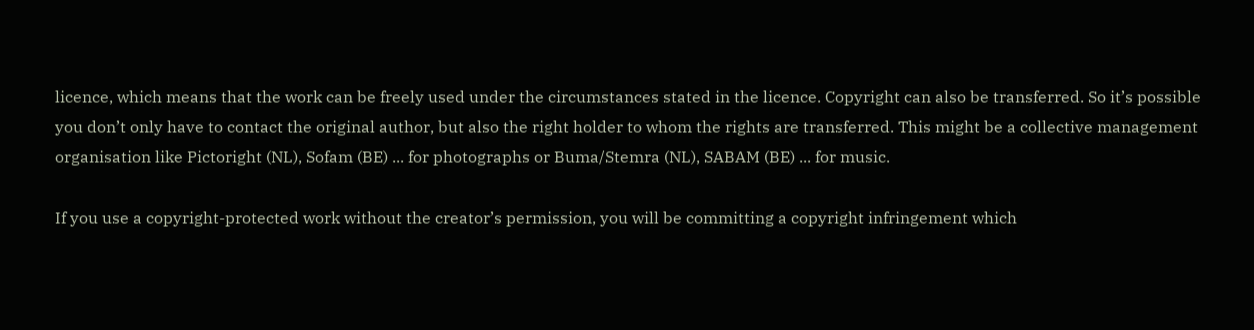licence, which means that the work can be freely used under the circumstances stated in the licence. Copyright can also be transferred. So it’s possible you don’t only have to contact the original author, but also the right holder to whom the rights are transferred. This might be a collective management organisation like Pictoright (NL), Sofam (BE) ... for photographs or Buma/Stemra (NL), SABAM (BE) ... for music.

If you use a copyright-protected work without the creator’s permission, you will be committing a copyright infringement which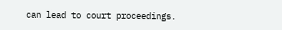can lead to court proceedings.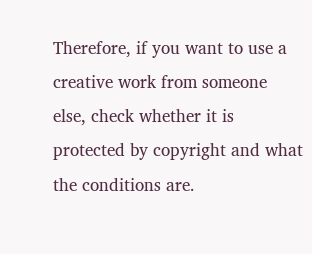Therefore, if you want to use a creative work from someone else, check whether it is protected by copyright and what the conditions are.